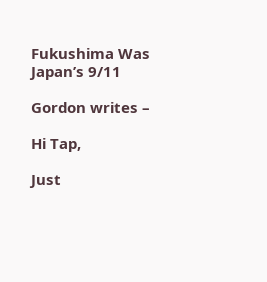Fukushima Was Japan’s 9/11

Gordon writes –

Hi Tap,

Just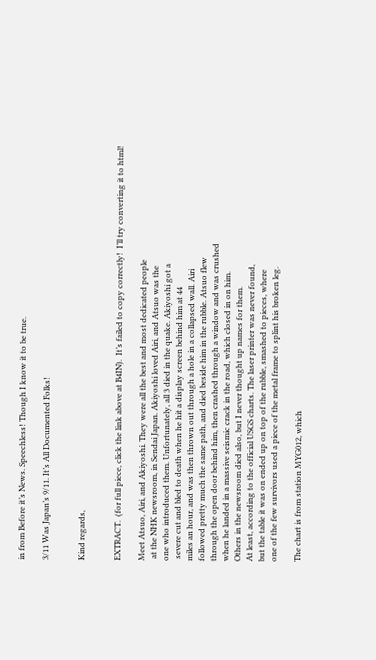in from Before it’s News. Speechless! Though I know it to be true.

3/11 Was Japan’s 9/11. It’s All Documented Folks!


Kind regards,


EXTRACT.  (for full piece, click the link above at B4IN).  It’s failed to copy correctly!  I’ll try converting it to html!

Meet Atsuo, Airi, and Akiyoshi. They were all the best and most dedicated people
 at the NHK newsroom, in Sendai Japan. Akiyoshi loved Airi, and Atsuo was the
one who introduced them. Unfortunately, all 3 died in the quake. Akiyoshi got a
 severe cut and bled to death when he hit a display screen behind him at 44
miles an hour, and was then thrown out through a hole in a collapsed wall. Airi
followed pretty much the same path, and died beside him in the rubble. Atsuo flew
through the open door behind him, then crashed through a window and was crushed
when he landed in a massive seismic crack in the road, which closed in on him.
Others in the newsroom died also, but I never thought up names for them.
At least, according to the official USGS charts. The laser printer was never found,
but the table it was on ended up on top of the rubble, smashed to pieces, where
one of the few survivors used a piece of the metal frame to splint his broken leg.

The chart is from station MYG012, which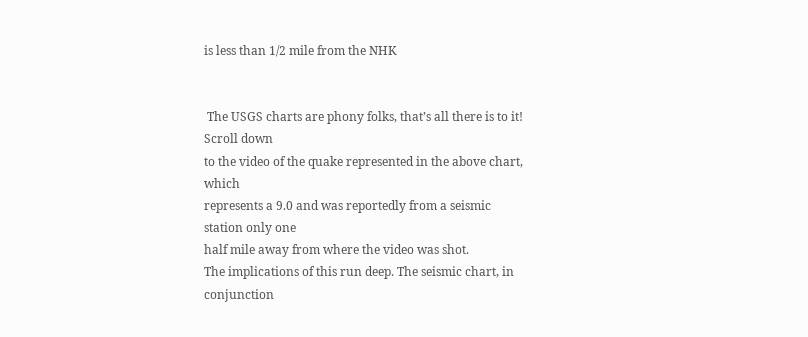is less than 1/2 mile from the NHK


 The USGS charts are phony folks, that’s all there is to it! Scroll down
to the video of the quake represented in the above chart, which
represents a 9.0 and was reportedly from a seismic station only one
half mile away from where the video was shot.
The implications of this run deep. The seismic chart, in conjunction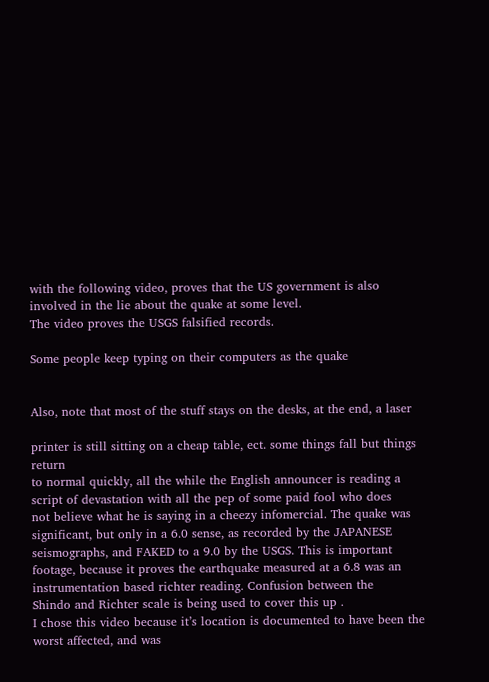with the following video, proves that the US government is also
involved in the lie about the quake at some level.
The video proves the USGS falsified records.

Some people keep typing on their computers as the quake


Also, note that most of the stuff stays on the desks, at the end, a laser

printer is still sitting on a cheap table, ect. some things fall but things return
to normal quickly, all the while the English announcer is reading a
script of devastation with all the pep of some paid fool who does
not believe what he is saying in a cheezy infomercial. The quake was
significant, but only in a 6.0 sense, as recorded by the JAPANESE
seismographs, and FAKED to a 9.0 by the USGS. This is important
footage, because it proves the earthquake measured at a 6.8 was an
instrumentation based richter reading. Confusion between the
Shindo and Richter scale is being used to cover this up .
I chose this video because it’s location is documented to have been the
worst affected, and was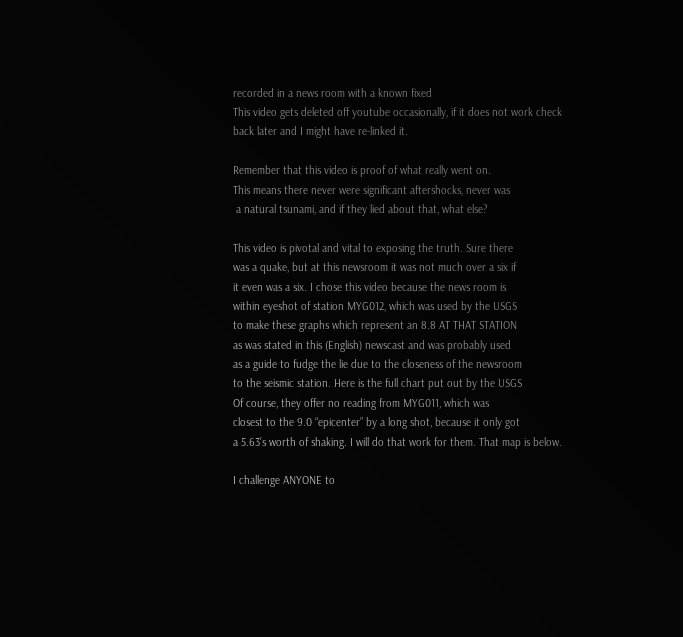recorded in a news room with a known fixed
This video gets deleted off youtube occasionally, if it does not work check
back later and I might have re-linked it.

Remember that this video is proof of what really went on.
This means there never were significant aftershocks, never was
 a natural tsunami, and if they lied about that, what else?

This video is pivotal and vital to exposing the truth. Sure there
was a quake, but at this newsroom it was not much over a six if
it even was a six. I chose this video because the news room is
within eyeshot of station MYG012, which was used by the USGS
to make these graphs which represent an 8.8 AT THAT STATION
as was stated in this (English) newscast and was probably used
as a guide to fudge the lie due to the closeness of the newsroom
to the seismic station. Here is the full chart put out by the USGS
Of course, they offer no reading from MYG011, which was
closest to the 9.0 “epicenter” by a long shot, because it only got
a 5.63’s worth of shaking. I will do that work for them. That map is below.

I challenge ANYONE to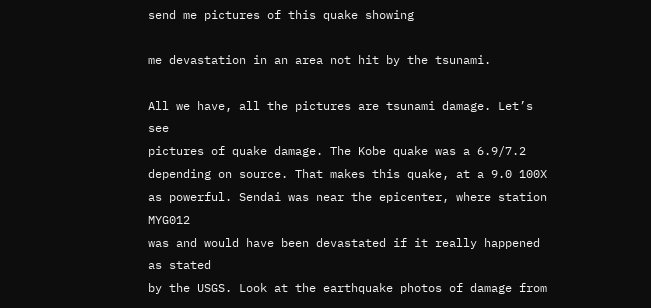send me pictures of this quake showing

me devastation in an area not hit by the tsunami.

All we have, all the pictures are tsunami damage. Let’s see
pictures of quake damage. The Kobe quake was a 6.9/7.2
depending on source. That makes this quake, at a 9.0 100X
as powerful. Sendai was near the epicenter, where station MYG012
was and would have been devastated if it really happened as stated
by the USGS. Look at the earthquake photos of damage from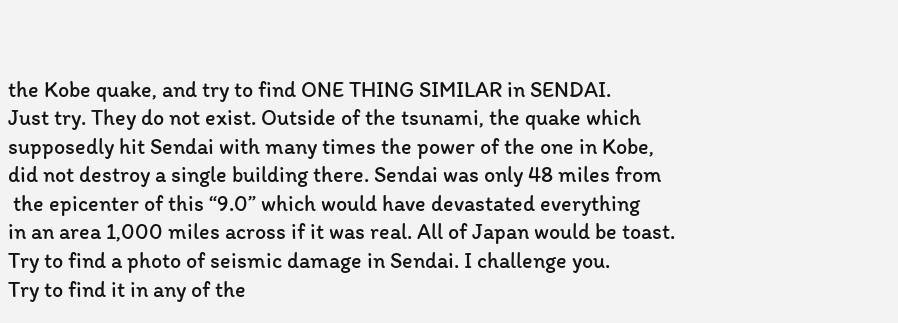the Kobe quake, and try to find ONE THING SIMILAR in SENDAI.
Just try. They do not exist. Outside of the tsunami, the quake which
supposedly hit Sendai with many times the power of the one in Kobe,
did not destroy a single building there. Sendai was only 48 miles from
 the epicenter of this “9.0” which would have devastated everything
in an area 1,000 miles across if it was real. All of Japan would be toast.
Try to find a photo of seismic damage in Sendai. I challenge you.
Try to find it in any of the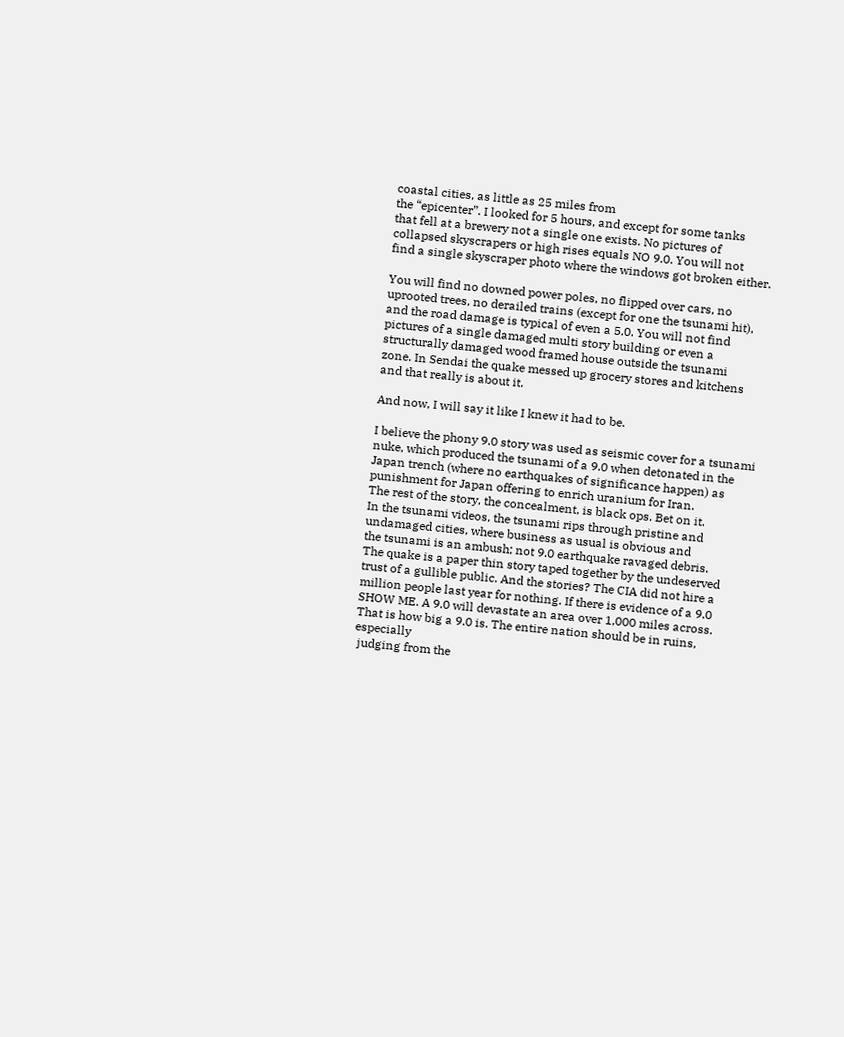coastal cities, as little as 25 miles from
the “epicenter”. I looked for 5 hours, and except for some tanks
that fell at a brewery not a single one exists. No pictures of
collapsed skyscrapers or high rises equals NO 9.0. You will not
find a single skyscraper photo where the windows got broken either.

You will find no downed power poles, no flipped over cars, no
uprooted trees, no derailed trains (except for one the tsunami hit),
and the road damage is typical of even a 5.0. You will not find
pictures of a single damaged multi story building or even a
structurally damaged wood framed house outside the tsunami
zone. In Sendai the quake messed up grocery stores and kitchens
and that really is about it.

And now, I will say it like I knew it had to be.

I believe the phony 9.0 story was used as seismic cover for a tsunami
nuke, which produced the tsunami of a 9.0 when detonated in the
Japan trench (where no earthquakes of significance happen) as
punishment for Japan offering to enrich uranium for Iran.
The rest of the story, the concealment, is black ops. Bet on it.
In the tsunami videos, the tsunami rips through pristine and
undamaged cities, where business as usual is obvious and
the tsunami is an ambush; not 9.0 earthquake ravaged debris.
The quake is a paper thin story taped together by the undeserved
trust of a gullible public. And the stories? The CIA did not hire a
million people last year for nothing. If there is evidence of a 9.0
SHOW ME. A 9.0 will devastate an area over 1,000 miles across.
That is how big a 9.0 is. The entire nation should be in ruins, especially
 judging from the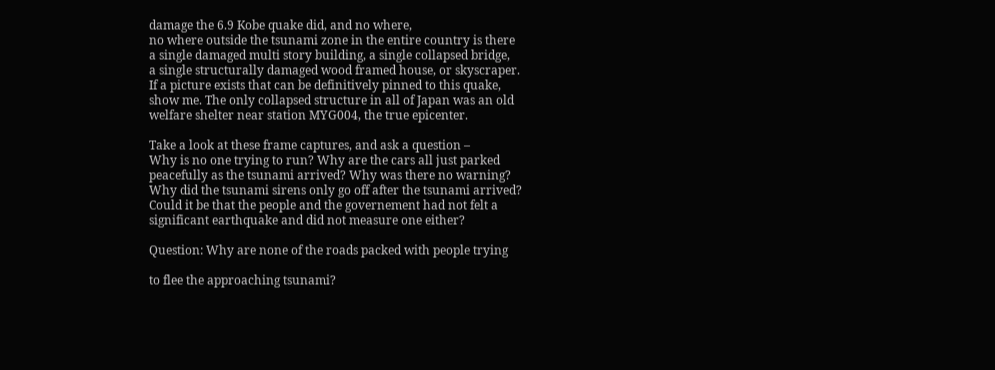damage the 6.9 Kobe quake did, and no where,
no where outside the tsunami zone in the entire country is there
a single damaged multi story building, a single collapsed bridge,
a single structurally damaged wood framed house, or skyscraper.
If a picture exists that can be definitively pinned to this quake,
show me. The only collapsed structure in all of Japan was an old
welfare shelter near station MYG004, the true epicenter.

Take a look at these frame captures, and ask a question –
Why is no one trying to run? Why are the cars all just parked
peacefully as the tsunami arrived? Why was there no warning?
Why did the tsunami sirens only go off after the tsunami arrived?
Could it be that the people and the governement had not felt a
significant earthquake and did not measure one either?

Question: Why are none of the roads packed with people trying

to flee the approaching tsunami?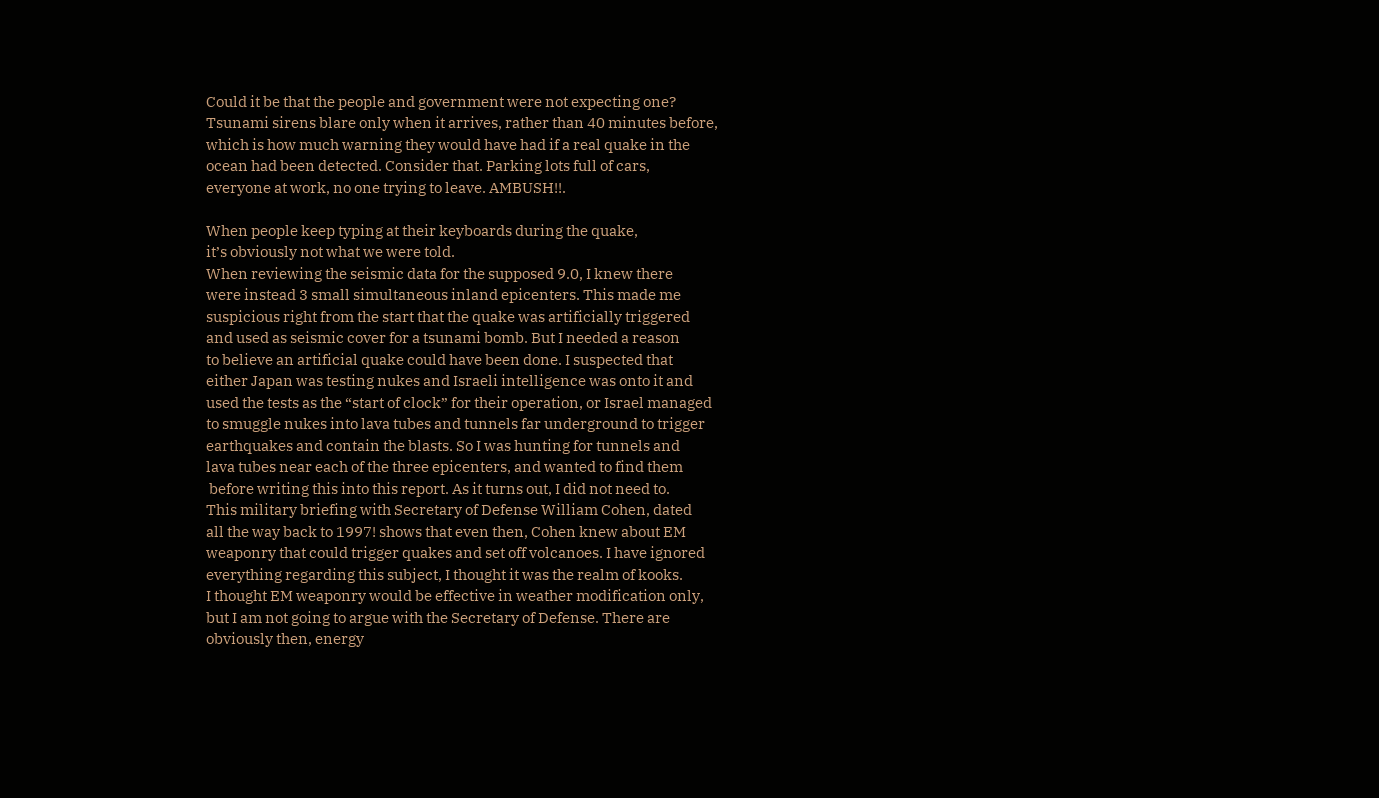Could it be that the people and government were not expecting one?
Tsunami sirens blare only when it arrives, rather than 40 minutes before,
which is how much warning they would have had if a real quake in the
ocean had been detected. Consider that. Parking lots full of cars,
everyone at work, no one trying to leave. AMBUSH!!.

When people keep typing at their keyboards during the quake,
it’s obviously not what we were told.
When reviewing the seismic data for the supposed 9.0, I knew there
were instead 3 small simultaneous inland epicenters. This made me
suspicious right from the start that the quake was artificially triggered
and used as seismic cover for a tsunami bomb. But I needed a reason
to believe an artificial quake could have been done. I suspected that
either Japan was testing nukes and Israeli intelligence was onto it and
used the tests as the “start of clock” for their operation, or Israel managed
to smuggle nukes into lava tubes and tunnels far underground to trigger
earthquakes and contain the blasts. So I was hunting for tunnels and
lava tubes near each of the three epicenters, and wanted to find them
 before writing this into this report. As it turns out, I did not need to.
This military briefing with Secretary of Defense William Cohen, dated
all the way back to 1997! shows that even then, Cohen knew about EM
weaponry that could trigger quakes and set off volcanoes. I have ignored
everything regarding this subject, I thought it was the realm of kooks.
I thought EM weaponry would be effective in weather modification only,
but I am not going to argue with the Secretary of Defense. There are
obviously then, energy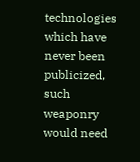technologies which have never been publicized,
such weaponry would need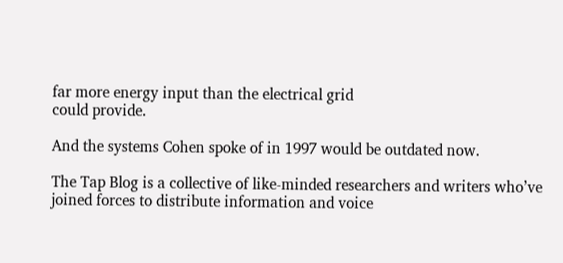far more energy input than the electrical grid
could provide.

And the systems Cohen spoke of in 1997 would be outdated now.

The Tap Blog is a collective of like-minded researchers and writers who’ve joined forces to distribute information and voice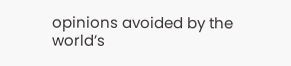opinions avoided by the world’s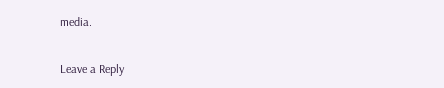media.

Leave a Reply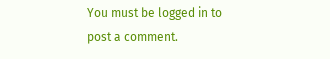You must be logged in to post a comment.